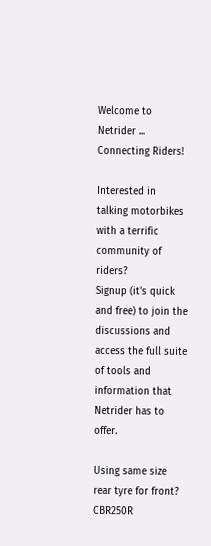Welcome to Netrider ... Connecting Riders!

Interested in talking motorbikes with a terrific community of riders?
Signup (it's quick and free) to join the discussions and access the full suite of tools and information that Netrider has to offer.

Using same size rear tyre for front? CBR250R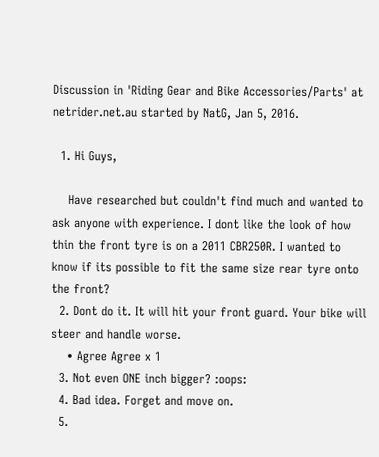Discussion in 'Riding Gear and Bike Accessories/Parts' at netrider.net.au started by NatG, Jan 5, 2016.

  1. Hi Guys,

    Have researched but couldn't find much and wanted to ask anyone with experience. I dont like the look of how thin the front tyre is on a 2011 CBR250R. I wanted to know if its possible to fit the same size rear tyre onto the front?
  2. Dont do it. It will hit your front guard. Your bike will steer and handle worse.
    • Agree Agree x 1
  3. Not even ONE inch bigger? :oops:
  4. Bad idea. Forget and move on.
  5.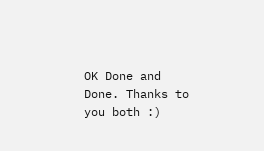OK Done and Done. Thanks to you both :)